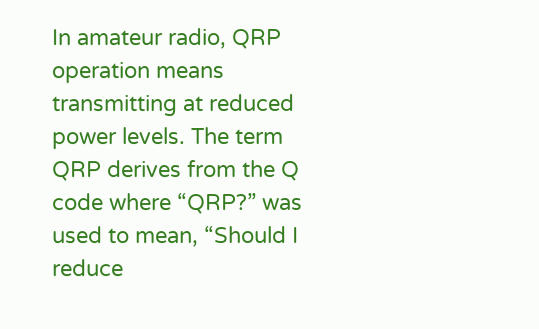In amateur radio, QRP operation means transmitting at reduced power levels. The term QRP derives from the Q code where “QRP?” was used to mean, “Should I reduce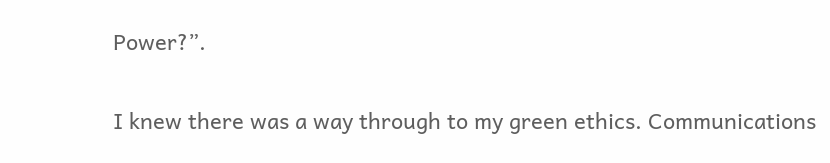Power?”.

I knew there was a way through to my green ethics. Communications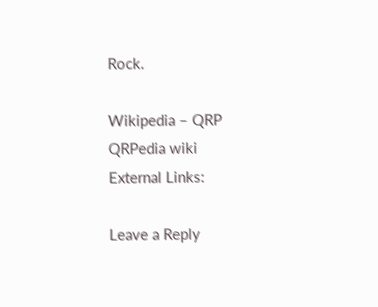Rock.

Wikipedia – QRP
QRPedia wiki
External Links:

Leave a Reply